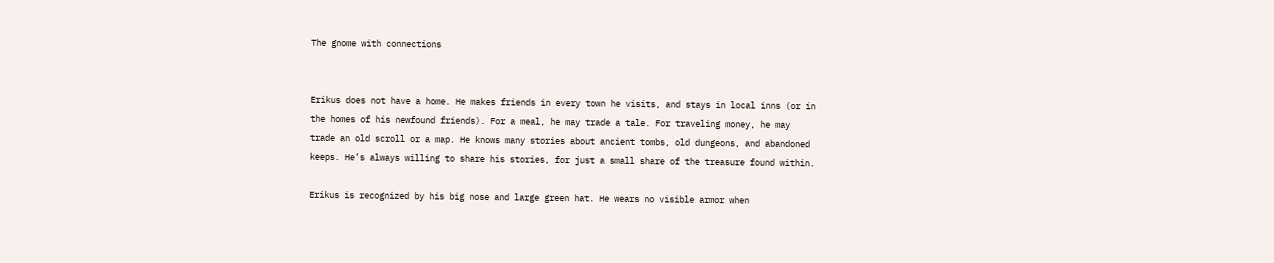The gnome with connections


Erikus does not have a home. He makes friends in every town he visits, and stays in local inns (or in the homes of his newfound friends). For a meal, he may trade a tale. For traveling money, he may trade an old scroll or a map. He knows many stories about ancient tombs, old dungeons, and abandoned keeps. He’s always willing to share his stories, for just a small share of the treasure found within.

Erikus is recognized by his big nose and large green hat. He wears no visible armor when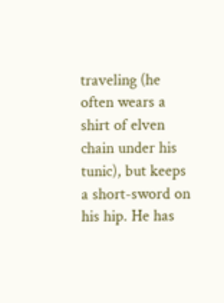traveling (he often wears a shirt of elven chain under his tunic), but keeps a short-sword on his hip. He has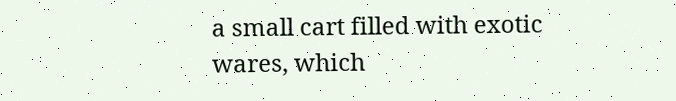a small cart filled with exotic wares, which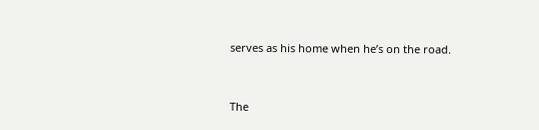serves as his home when he’s on the road.


The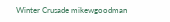Winter Crusade mikewgoodman